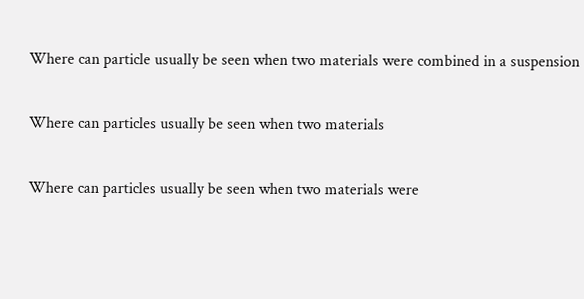Where can particle usually be seen when two materials were combined in a suspension

Where can particles usually be seen when two materials

Where can particles usually be seen when two materials were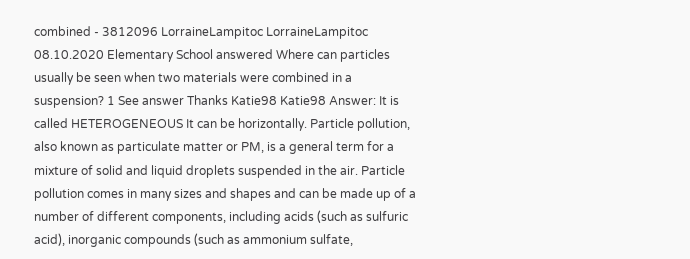combined - 3812096 LorraineLampitoc LorraineLampitoc 08.10.2020 Elementary School answered Where can particles usually be seen when two materials were combined in a suspension? 1 See answer Thanks Katie98 Katie98 Answer: It is called HETEROGENEOUS It can be horizontally. Particle pollution, also known as particulate matter or PM, is a general term for a mixture of solid and liquid droplets suspended in the air. Particle pollution comes in many sizes and shapes and can be made up of a number of different components, including acids (such as sulfuric acid), inorganic compounds (such as ammonium sulfate,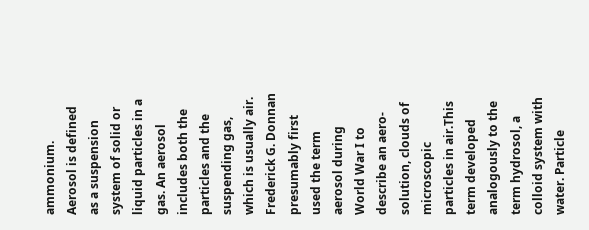ammonium. Aerosol is defined as a suspension system of solid or liquid particles in a gas. An aerosol includes both the particles and the suspending gas, which is usually air. Frederick G. Donnan presumably first used the term aerosol during World War I to describe an aero-solution, clouds of microscopic particles in air.This term developed analogously to the term hydrosol, a colloid system with water. Particle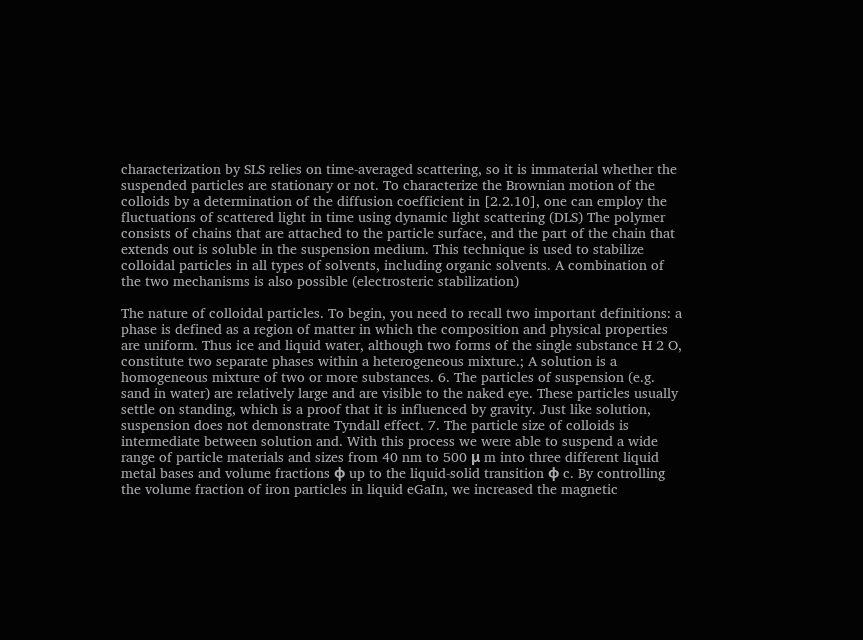characterization by SLS relies on time-averaged scattering, so it is immaterial whether the suspended particles are stationary or not. To characterize the Brownian motion of the colloids by a determination of the diffusion coefficient in [2.2.10], one can employ the fluctuations of scattered light in time using dynamic light scattering (DLS) The polymer consists of chains that are attached to the particle surface, and the part of the chain that extends out is soluble in the suspension medium. This technique is used to stabilize colloidal particles in all types of solvents, including organic solvents. A combination of the two mechanisms is also possible (electrosteric stabilization)

The nature of colloidal particles. To begin, you need to recall two important definitions: a phase is defined as a region of matter in which the composition and physical properties are uniform. Thus ice and liquid water, although two forms of the single substance H 2 O, constitute two separate phases within a heterogeneous mixture.; A solution is a homogeneous mixture of two or more substances. 6. The particles of suspension (e.g. sand in water) are relatively large and are visible to the naked eye. These particles usually settle on standing, which is a proof that it is influenced by gravity. Just like solution, suspension does not demonstrate Tyndall effect. 7. The particle size of colloids is intermediate between solution and. With this process we were able to suspend a wide range of particle materials and sizes from 40 nm to 500 μ m into three different liquid metal bases and volume fractions ϕ up to the liquid-solid transition ϕ c. By controlling the volume fraction of iron particles in liquid eGaIn, we increased the magnetic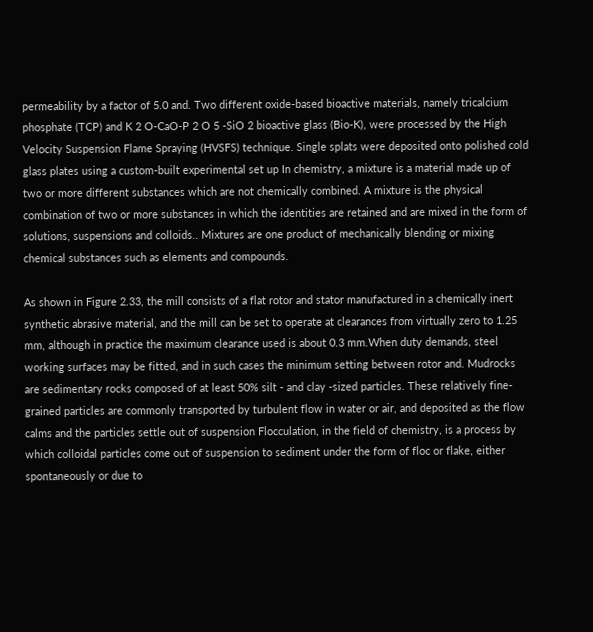permeability by a factor of 5.0 and. Two different oxide-based bioactive materials, namely tricalcium phosphate (TCP) and K 2 O-CaO-P 2 O 5 -SiO 2 bioactive glass (Bio-K), were processed by the High Velocity Suspension Flame Spraying (HVSFS) technique. Single splats were deposited onto polished cold glass plates using a custom-built experimental set up In chemistry, a mixture is a material made up of two or more different substances which are not chemically combined. A mixture is the physical combination of two or more substances in which the identities are retained and are mixed in the form of solutions, suspensions and colloids.. Mixtures are one product of mechanically blending or mixing chemical substances such as elements and compounds.

As shown in Figure 2.33, the mill consists of a flat rotor and stator manufactured in a chemically inert synthetic abrasive material, and the mill can be set to operate at clearances from virtually zero to 1.25 mm, although in practice the maximum clearance used is about 0.3 mm.When duty demands, steel working surfaces may be fitted, and in such cases the minimum setting between rotor and. Mudrocks are sedimentary rocks composed of at least 50% silt - and clay -sized particles. These relatively fine-grained particles are commonly transported by turbulent flow in water or air, and deposited as the flow calms and the particles settle out of suspension Flocculation, in the field of chemistry, is a process by which colloidal particles come out of suspension to sediment under the form of floc or flake, either spontaneously or due to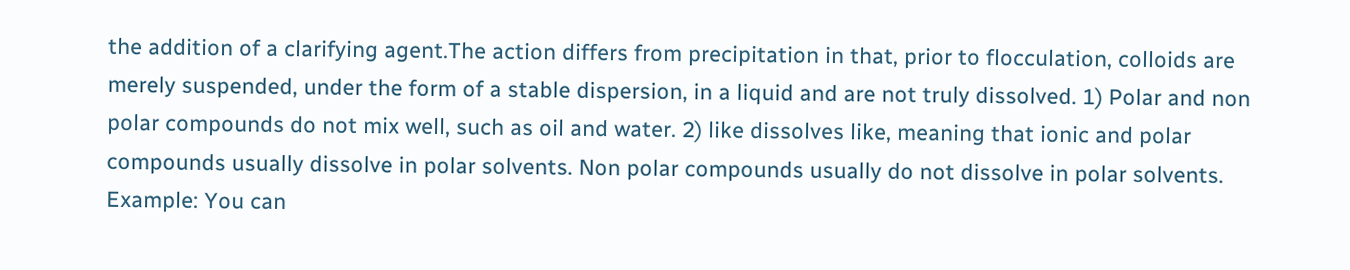the addition of a clarifying agent.The action differs from precipitation in that, prior to flocculation, colloids are merely suspended, under the form of a stable dispersion, in a liquid and are not truly dissolved. 1) Polar and non polar compounds do not mix well, such as oil and water. 2) like dissolves like, meaning that ionic and polar compounds usually dissolve in polar solvents. Non polar compounds usually do not dissolve in polar solvents. Example: You can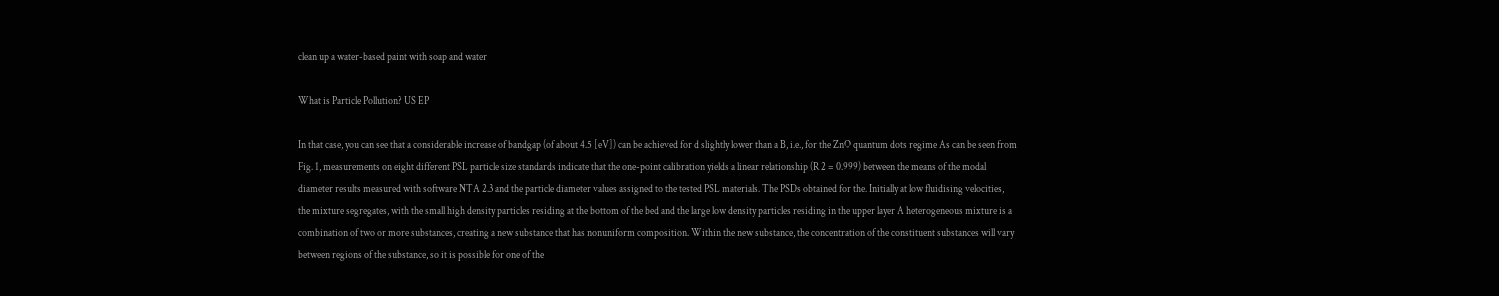clean up a water-based paint with soap and water

What is Particle Pollution? US EP

In that case, you can see that a considerable increase of bandgap (of about 4.5 [eV]) can be achieved for d slightly lower than a B, i.e., for the ZnO quantum dots regime As can be seen from Fig. 1, measurements on eight different PSL particle size standards indicate that the one-point calibration yields a linear relationship (R 2 = 0.999) between the means of the modal diameter results measured with software NTA 2.3 and the particle diameter values assigned to the tested PSL materials. The PSDs obtained for the. Initially at low fluidising velocities, the mixture segregates, with the small high density particles residing at the bottom of the bed and the large low density particles residing in the upper layer A heterogeneous mixture is a combination of two or more substances, creating a new substance that has nonuniform composition. Within the new substance, the concentration of the constituent substances will vary between regions of the substance, so it is possible for one of the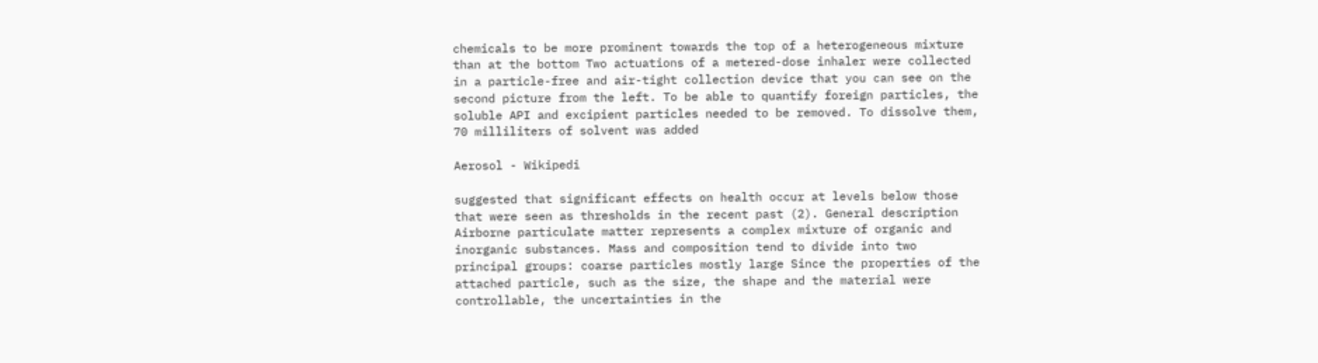chemicals to be more prominent towards the top of a heterogeneous mixture than at the bottom Two actuations of a metered-dose inhaler were collected in a particle-free and air-tight collection device that you can see on the second picture from the left. To be able to quantify foreign particles, the soluble API and excipient particles needed to be removed. To dissolve them, 70 milliliters of solvent was added

Aerosol - Wikipedi

suggested that significant effects on health occur at levels below those that were seen as thresholds in the recent past (2). General description Airborne particulate matter represents a complex mixture of organic and inorganic substances. Mass and composition tend to divide into two principal groups: coarse particles mostly large Since the properties of the attached particle, such as the size, the shape and the material were controllable, the uncertainties in the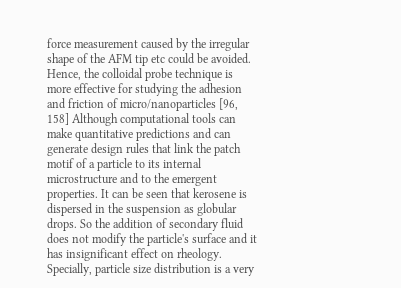force measurement caused by the irregular shape of the AFM tip etc could be avoided. Hence, the colloidal probe technique is more effective for studying the adhesion and friction of micro/nanoparticles [96, 158] Although computational tools can make quantitative predictions and can generate design rules that link the patch motif of a particle to its internal microstructure and to the emergent properties. It can be seen that kerosene is dispersed in the suspension as globular drops. So the addition of secondary fluid does not modify the particle's surface and it has insignificant effect on rheology. Specially, particle size distribution is a very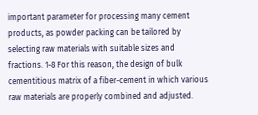important parameter for processing many cement products, as powder packing can be tailored by selecting raw materials with suitable sizes and fractions. 1-8 For this reason, the design of bulk cementitious matrix of a fiber-cement in which various raw materials are properly combined and adjusted.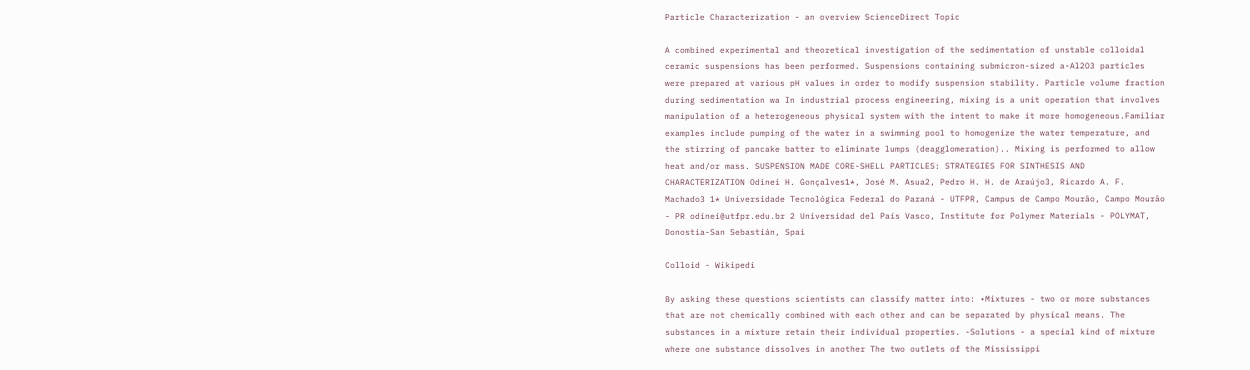Particle Characterization - an overview ScienceDirect Topic

A combined experimental and theoretical investigation of the sedimentation of unstable colloidal ceramic suspensions has been performed. Suspensions containing submicron-sized a-Al2O3 particles were prepared at various pH values in order to modify suspension stability. Particle volume fraction during sedimentation wa In industrial process engineering, mixing is a unit operation that involves manipulation of a heterogeneous physical system with the intent to make it more homogeneous.Familiar examples include pumping of the water in a swimming pool to homogenize the water temperature, and the stirring of pancake batter to eliminate lumps (deagglomeration).. Mixing is performed to allow heat and/or mass. SUSPENSION MADE CORE-SHELL PARTICLES: STRATEGIES FOR SINTHESIS AND CHARACTERIZATION Odinei H. Gonçalves1*, José M. Asua2, Pedro H. H. de Araújo3, Ricardo A. F. Machado3 1* Universidade Tecnológica Federal do Paraná - UTFPR, Campus de Campo Mourão, Campo Mourão - PR odinei@utfpr.edu.br 2 Universidad del País Vasco, Institute for Polymer Materials - POLYMAT, Donostia-San Sebastián, Spai

Colloid - Wikipedi

By asking these questions scientists can classify matter into: •Mixtures - two or more substances that are not chemically combined with each other and can be separated by physical means. The substances in a mixture retain their individual properties. -Solutions - a special kind of mixture where one substance dissolves in another The two outlets of the Mississippi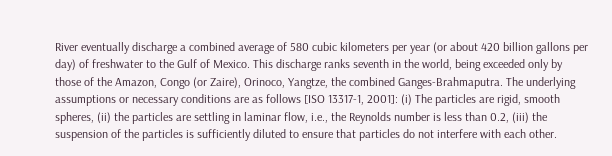River eventually discharge a combined average of 580 cubic kilometers per year (or about 420 billion gallons per day) of freshwater to the Gulf of Mexico. This discharge ranks seventh in the world, being exceeded only by those of the Amazon, Congo (or Zaire), Orinoco, Yangtze, the combined Ganges-Brahmaputra. The underlying assumptions or necessary conditions are as follows [ISO 13317-1, 2001]: (i) The particles are rigid, smooth spheres, (ii) the particles are settling in laminar flow, i.e., the Reynolds number is less than 0.2, (iii) the suspension of the particles is sufficiently diluted to ensure that particles do not interfere with each other.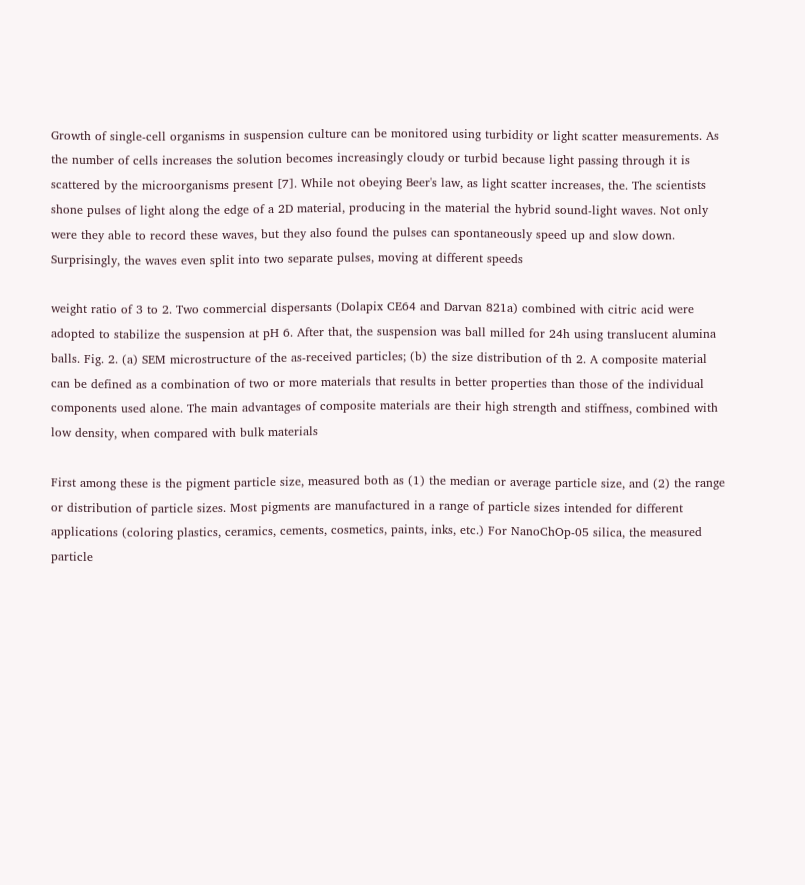Growth of single-cell organisms in suspension culture can be monitored using turbidity or light scatter measurements. As the number of cells increases the solution becomes increasingly cloudy or turbid because light passing through it is scattered by the microorganisms present [7]. While not obeying Beer's law, as light scatter increases, the. The scientists shone pulses of light along the edge of a 2D material, producing in the material the hybrid sound-light waves. Not only were they able to record these waves, but they also found the pulses can spontaneously speed up and slow down. Surprisingly, the waves even split into two separate pulses, moving at different speeds

weight ratio of 3 to 2. Two commercial dispersants (Dolapix CE64 and Darvan 821a) combined with citric acid were adopted to stabilize the suspension at pH 6. After that, the suspension was ball milled for 24h using translucent alumina balls. Fig. 2. (a) SEM microstructure of the as-received particles; (b) the size distribution of th 2. A composite material can be defined as a combination of two or more materials that results in better properties than those of the individual components used alone. The main advantages of composite materials are their high strength and stiffness, combined with low density, when compared with bulk materials

First among these is the pigment particle size, measured both as (1) the median or average particle size, and (2) the range or distribution of particle sizes. Most pigments are manufactured in a range of particle sizes intended for different applications (coloring plastics, ceramics, cements, cosmetics, paints, inks, etc.) For NanoChOp-05 silica, the measured particle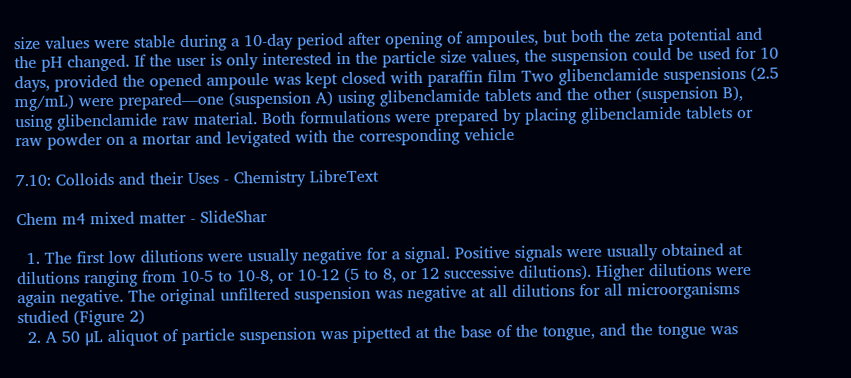size values were stable during a 10-day period after opening of ampoules, but both the zeta potential and the pH changed. If the user is only interested in the particle size values, the suspension could be used for 10 days, provided the opened ampoule was kept closed with paraffin film Two glibenclamide suspensions (2.5 mg/mL) were prepared—one (suspension A) using glibenclamide tablets and the other (suspension B), using glibenclamide raw material. Both formulations were prepared by placing glibenclamide tablets or raw powder on a mortar and levigated with the corresponding vehicle

7.10: Colloids and their Uses - Chemistry LibreText

Chem m4 mixed matter - SlideShar

  1. The first low dilutions were usually negative for a signal. Positive signals were usually obtained at dilutions ranging from 10-5 to 10-8, or 10-12 (5 to 8, or 12 successive dilutions). Higher dilutions were again negative. The original unfiltered suspension was negative at all dilutions for all microorganisms studied (Figure 2)
  2. A 50 μL aliquot of particle suspension was pipetted at the base of the tongue, and the tongue was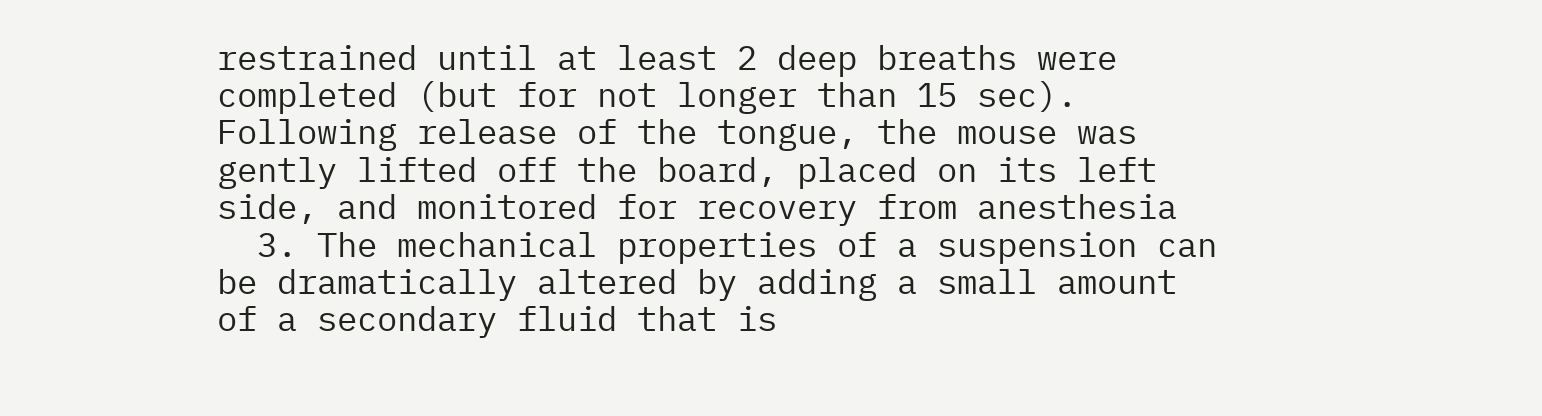restrained until at least 2 deep breaths were completed (but for not longer than 15 sec). Following release of the tongue, the mouse was gently lifted off the board, placed on its left side, and monitored for recovery from anesthesia
  3. The mechanical properties of a suspension can be dramatically altered by adding a small amount of a secondary fluid that is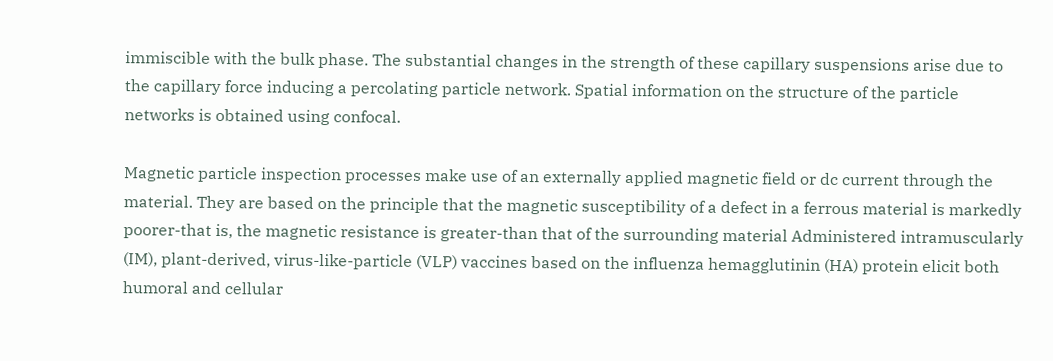immiscible with the bulk phase. The substantial changes in the strength of these capillary suspensions arise due to the capillary force inducing a percolating particle network. Spatial information on the structure of the particle networks is obtained using confocal.

Magnetic particle inspection processes make use of an externally applied magnetic field or dc current through the material. They are based on the principle that the magnetic susceptibility of a defect in a ferrous material is markedly poorer-that is, the magnetic resistance is greater-than that of the surrounding material Administered intramuscularly (IM), plant-derived, virus-like-particle (VLP) vaccines based on the influenza hemagglutinin (HA) protein elicit both humoral and cellular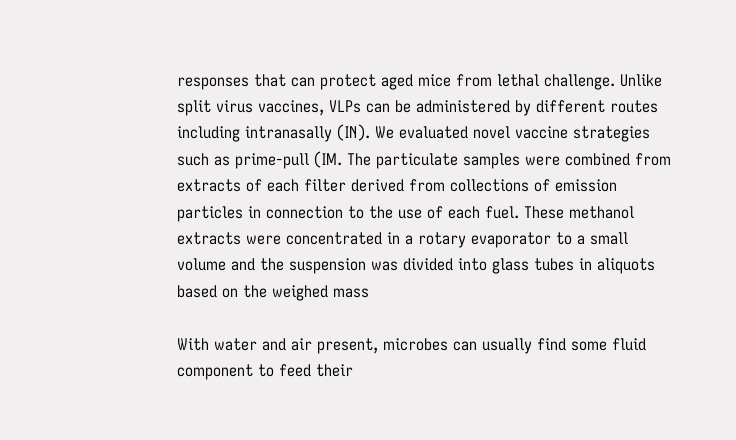responses that can protect aged mice from lethal challenge. Unlike split virus vaccines, VLPs can be administered by different routes including intranasally (IN). We evaluated novel vaccine strategies such as prime-pull (IM. The particulate samples were combined from extracts of each filter derived from collections of emission particles in connection to the use of each fuel. These methanol extracts were concentrated in a rotary evaporator to a small volume and the suspension was divided into glass tubes in aliquots based on the weighed mass

With water and air present, microbes can usually find some fluid component to feed their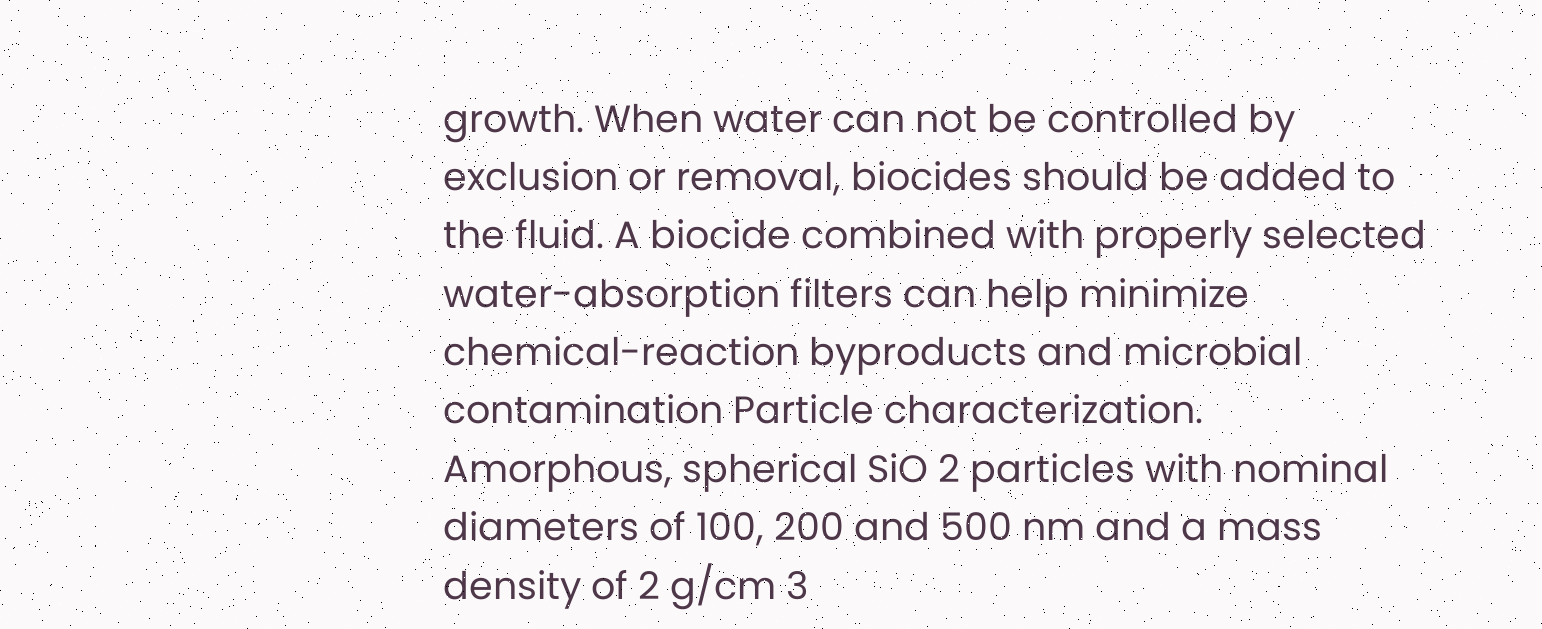growth. When water can not be controlled by exclusion or removal, biocides should be added to the fluid. A biocide combined with properly selected water-absorption filters can help minimize chemical-reaction byproducts and microbial contamination Particle characterization. Amorphous, spherical SiO 2 particles with nominal diameters of 100, 200 and 500 nm and a mass density of 2 g/cm 3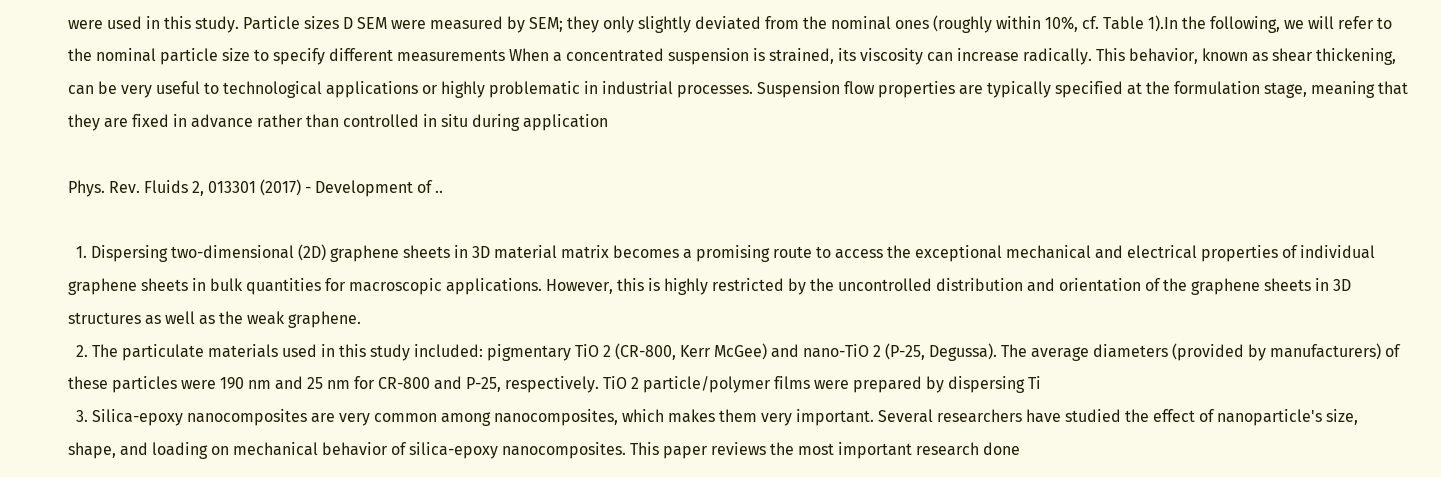were used in this study. Particle sizes D SEM were measured by SEM; they only slightly deviated from the nominal ones (roughly within 10%, cf. Table 1).In the following, we will refer to the nominal particle size to specify different measurements When a concentrated suspension is strained, its viscosity can increase radically. This behavior, known as shear thickening, can be very useful to technological applications or highly problematic in industrial processes. Suspension flow properties are typically specified at the formulation stage, meaning that they are fixed in advance rather than controlled in situ during application

Phys. Rev. Fluids 2, 013301 (2017) - Development of ..

  1. Dispersing two-dimensional (2D) graphene sheets in 3D material matrix becomes a promising route to access the exceptional mechanical and electrical properties of individual graphene sheets in bulk quantities for macroscopic applications. However, this is highly restricted by the uncontrolled distribution and orientation of the graphene sheets in 3D structures as well as the weak graphene.
  2. The particulate materials used in this study included: pigmentary TiO 2 (CR-800, Kerr McGee) and nano-TiO 2 (P-25, Degussa). The average diameters (provided by manufacturers) of these particles were 190 nm and 25 nm for CR-800 and P-25, respectively. TiO 2 particle/polymer films were prepared by dispersing Ti
  3. Silica-epoxy nanocomposites are very common among nanocomposites, which makes them very important. Several researchers have studied the effect of nanoparticle's size, shape, and loading on mechanical behavior of silica-epoxy nanocomposites. This paper reviews the most important research done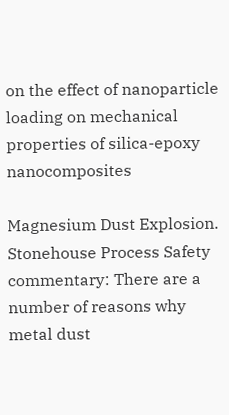on the effect of nanoparticle loading on mechanical properties of silica-epoxy nanocomposites

Magnesium Dust Explosion. Stonehouse Process Safety commentary: There are a number of reasons why metal dust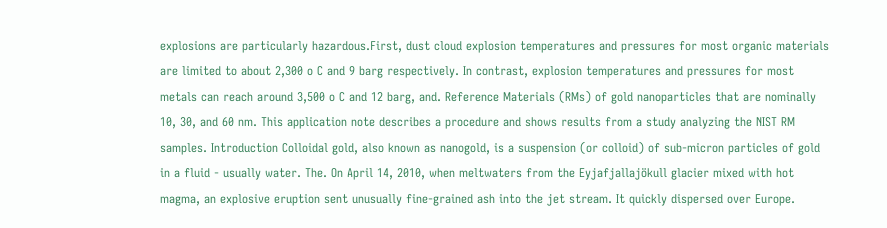explosions are particularly hazardous.First, dust cloud explosion temperatures and pressures for most organic materials are limited to about 2,300 o C and 9 barg respectively. In contrast, explosion temperatures and pressures for most metals can reach around 3,500 o C and 12 barg, and. Reference Materials (RMs) of gold nanoparticles that are nominally 10, 30, and 60 nm. This application note describes a procedure and shows results from a study analyzing the NIST RM samples. Introduction Colloidal gold, also known as nanogold, is a suspension (or colloid) of sub-micron particles of gold in a fluid - usually water. The. On April 14, 2010, when meltwaters from the Eyjafjallajökull glacier mixed with hot magma, an explosive eruption sent unusually fine-grained ash into the jet stream. It quickly dispersed over Europe.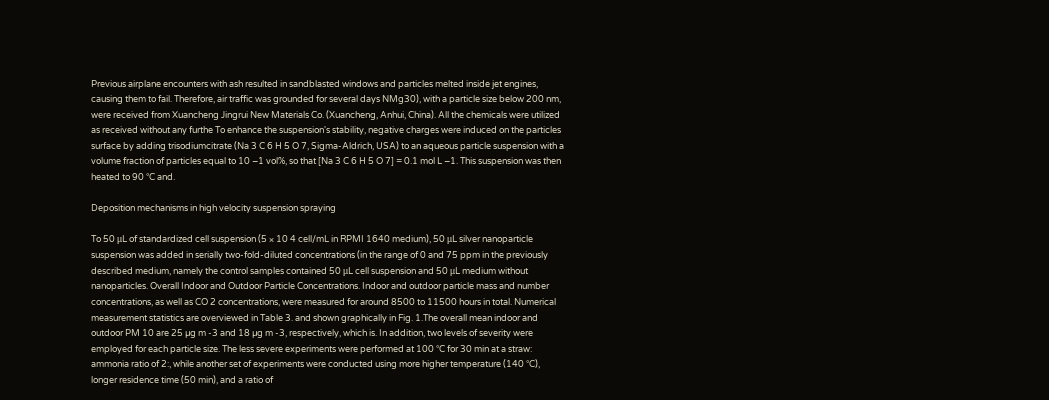Previous airplane encounters with ash resulted in sandblasted windows and particles melted inside jet engines, causing them to fail. Therefore, air traffic was grounded for several days NMg30), with a particle size below 200 nm, were received from Xuancheng Jingrui New Materials Co. (Xuancheng, Anhui, China). All the chemicals were utilized as received without any furthe To enhance the suspension's stability, negative charges were induced on the particles surface by adding trisodiumcitrate (Na 3 C 6 H 5 O 7, Sigma-Aldrich, USA) to an aqueous particle suspension with a volume fraction of particles equal to 10 −1 vol%, so that [Na 3 C 6 H 5 O 7] = 0.1 mol L −1. This suspension was then heated to 90 °C and.

Deposition mechanisms in high velocity suspension spraying

To 50 μL of standardized cell suspension (5 × 10 4 cell/mL in RPMI 1640 medium), 50 μL silver nanoparticle suspension was added in serially two-fold-diluted concentrations (in the range of 0 and 75 ppm in the previously described medium, namely the control samples contained 50 μL cell suspension and 50 μL medium without nanoparticles. Overall Indoor and Outdoor Particle Concentrations. Indoor and outdoor particle mass and number concentrations, as well as CO 2 concentrations, were measured for around 8500 to 11500 hours in total. Numerical measurement statistics are overviewed in Table 3. and shown graphically in Fig. 1.The overall mean indoor and outdoor PM 10 are 25 µg m -3 and 18 µg m -3, respectively, which is. In addition, two levels of severity were employed for each particle size. The less severe experiments were performed at 100 °C for 30 min at a straw: ammonia ratio of 2:, while another set of experiments were conducted using more higher temperature (140 °C), longer residence time (50 min), and a ratio of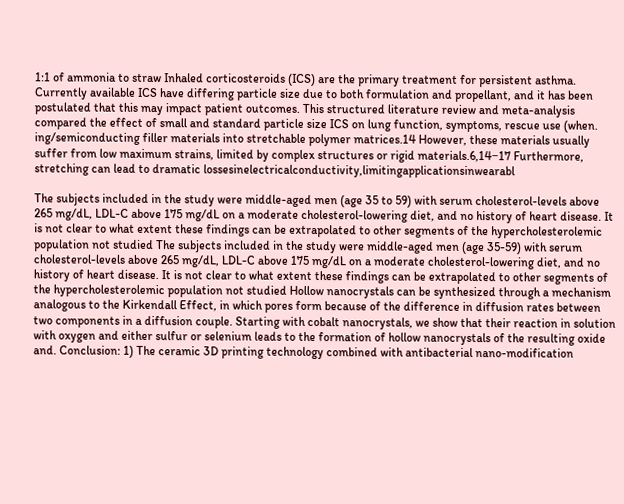1:1 of ammonia to straw Inhaled corticosteroids (ICS) are the primary treatment for persistent asthma. Currently available ICS have differing particle size due to both formulation and propellant, and it has been postulated that this may impact patient outcomes. This structured literature review and meta-analysis compared the effect of small and standard particle size ICS on lung function, symptoms, rescue use (when. ing/semiconducting filler materials into stretchable polymer matrices.14 However, these materials usually suffer from low maximum strains, limited by complex structures or rigid materials.6,14−17 Furthermore, stretching can lead to dramatic lossesinelectricalconductivity,limitingapplicationsinwearabl

The subjects included in the study were middle-aged men (age 35 to 59) with serum cholesterol-levels above 265 mg/dL, LDL-C above 175 mg/dL on a moderate cholesterol-lowering diet, and no history of heart disease. It is not clear to what extent these findings can be extrapolated to other segments of the hypercholesterolemic population not studied The subjects included in the study were middle-aged men (age 35-59) with serum cholesterol-levels above 265 mg/dL, LDL-C above 175 mg/dL on a moderate cholesterol-lowering diet, and no history of heart disease. It is not clear to what extent these findings can be extrapolated to other segments of the hypercholesterolemic population not studied Hollow nanocrystals can be synthesized through a mechanism analogous to the Kirkendall Effect, in which pores form because of the difference in diffusion rates between two components in a diffusion couple. Starting with cobalt nanocrystals, we show that their reaction in solution with oxygen and either sulfur or selenium leads to the formation of hollow nanocrystals of the resulting oxide and. Conclusion: 1) The ceramic 3D printing technology combined with antibacterial nano-modification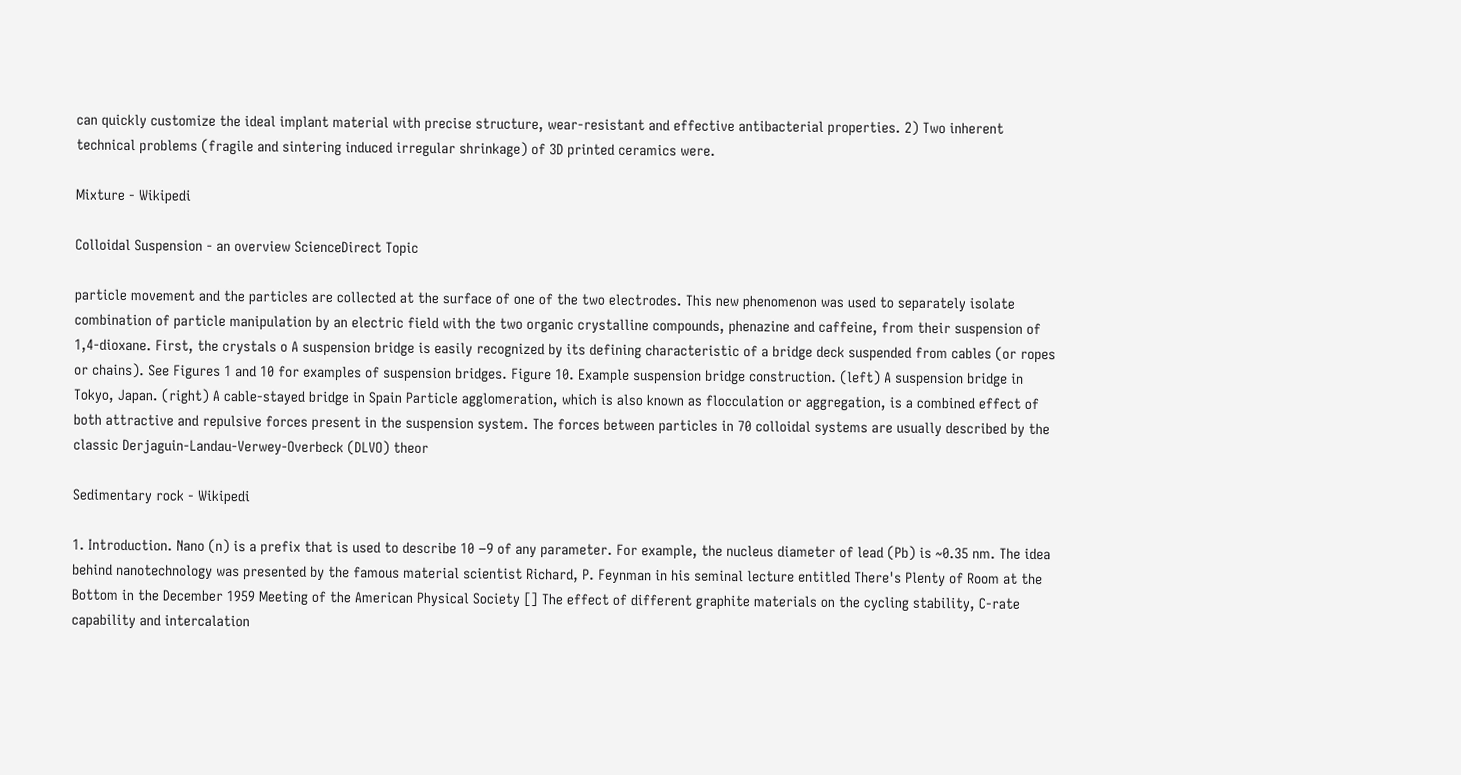can quickly customize the ideal implant material with precise structure, wear-resistant and effective antibacterial properties. 2) Two inherent technical problems (fragile and sintering induced irregular shrinkage) of 3D printed ceramics were.

Mixture - Wikipedi

Colloidal Suspension - an overview ScienceDirect Topic

particle movement and the particles are collected at the surface of one of the two electrodes. This new phenomenon was used to separately isolate combination of particle manipulation by an electric field with the two organic crystalline compounds, phenazine and caffeine, from their suspension of 1,4-dioxane. First, the crystals o A suspension bridge is easily recognized by its defining characteristic of a bridge deck suspended from cables (or ropes or chains). See Figures 1 and 10 for examples of suspension bridges. Figure 10. Example suspension bridge construction. (left) A suspension bridge in Tokyo, Japan. (right) A cable-stayed bridge in Spain Particle agglomeration, which is also known as flocculation or aggregation, is a combined effect of both attractive and repulsive forces present in the suspension system. The forces between particles in 70 colloidal systems are usually described by the classic Derjaguin-Landau-Verwey-Overbeck (DLVO) theor

Sedimentary rock - Wikipedi

1. Introduction. Nano (n) is a prefix that is used to describe 10 −9 of any parameter. For example, the nucleus diameter of lead (Pb) is ~0.35 nm. The idea behind nanotechnology was presented by the famous material scientist Richard, P. Feynman in his seminal lecture entitled There's Plenty of Room at the Bottom in the December 1959 Meeting of the American Physical Society [] The effect of different graphite materials on the cycling stability, C-rate capability and intercalation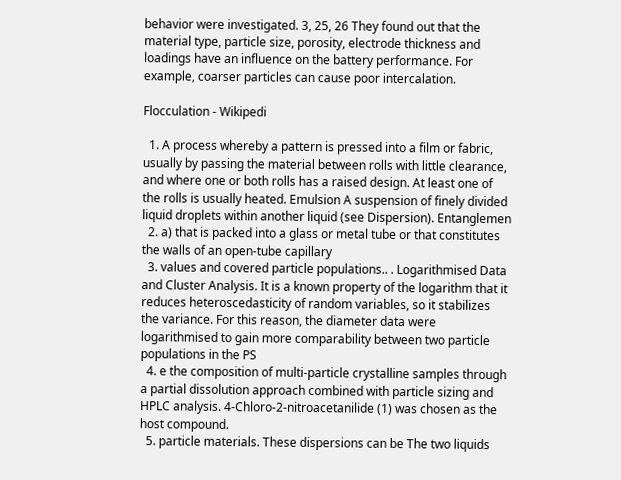behavior were investigated. 3, 25, 26 They found out that the material type, particle size, porosity, electrode thickness and loadings have an influence on the battery performance. For example, coarser particles can cause poor intercalation.

Flocculation - Wikipedi

  1. A process whereby a pattern is pressed into a film or fabric, usually by passing the material between rolls with little clearance, and where one or both rolls has a raised design. At least one of the rolls is usually heated. Emulsion A suspension of finely divided liquid droplets within another liquid (see Dispersion). Entanglemen
  2. a) that is packed into a glass or metal tube or that constitutes the walls of an open-tube capillary
  3. values and covered particle populations.. . Logarithmised Data and Cluster Analysis. It is a known property of the logarithm that it reduces heteroscedasticity of random variables, so it stabilizes the variance. For this reason, the diameter data were logarithmised to gain more comparability between two particle populations in the PS
  4. e the composition of multi-particle crystalline samples through a partial dissolution approach combined with particle sizing and HPLC analysis. 4-Chloro-2-nitroacetanilide (1) was chosen as the host compound.
  5. particle materials. These dispersions can be The two liquids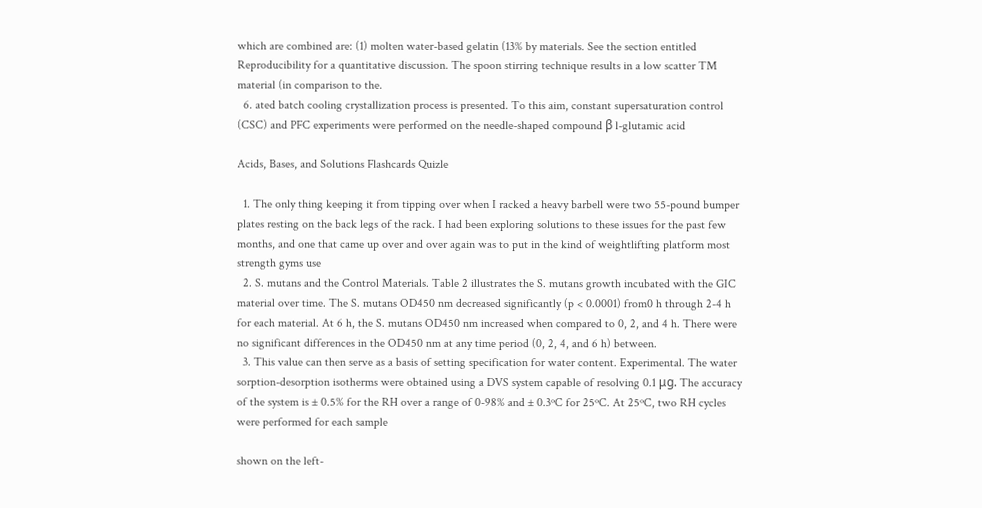which are combined are: (1) molten water-based gelatin (13% by materials. See the section entitled Reproducibility for a quantitative discussion. The spoon stirring technique results in a low scatter TM material (in comparison to the.
  6. ated batch cooling crystallization process is presented. To this aim, constant supersaturation control (CSC) and PFC experiments were performed on the needle-shaped compound β l-glutamic acid

Acids, Bases, and Solutions Flashcards Quizle

  1. The only thing keeping it from tipping over when I racked a heavy barbell were two 55-pound bumper plates resting on the back legs of the rack. I had been exploring solutions to these issues for the past few months, and one that came up over and over again was to put in the kind of weightlifting platform most strength gyms use
  2. S. mutans and the Control Materials. Table 2 illustrates the S. mutans growth incubated with the GIC material over time. The S. mutans OD450 nm decreased significantly (p < 0.0001) from0 h through 2-4 h for each material. At 6 h, the S. mutans OD450 nm increased when compared to 0, 2, and 4 h. There were no significant differences in the OD450 nm at any time period (0, 2, 4, and 6 h) between.
  3. This value can then serve as a basis of setting specification for water content. Experimental. The water sorption-desorption isotherms were obtained using a DVS system capable of resolving 0.1 μg. The accuracy of the system is ± 0.5% for the RH over a range of 0-98% and ± 0.3ºC for 25ºC. At 25ºC, two RH cycles were performed for each sample

shown on the left-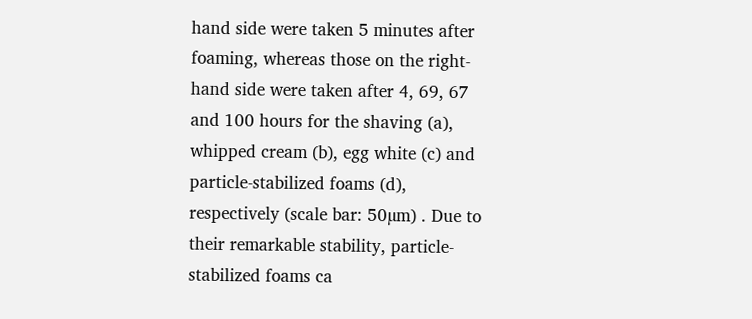hand side were taken 5 minutes after foaming, whereas those on the right-hand side were taken after 4, 69, 67 and 100 hours for the shaving (a), whipped cream (b), egg white (c) and particle-stabilized foams (d), respectively (scale bar: 50µm) . Due to their remarkable stability, particle-stabilized foams ca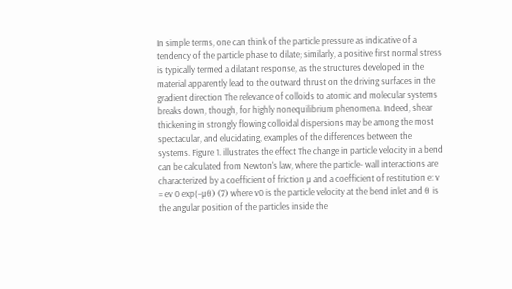In simple terms, one can think of the particle pressure as indicative of a tendency of the particle phase to dilate; similarly, a positive first normal stress is typically termed a dilatant response, as the structures developed in the material apparently lead to the outward thrust on the driving surfaces in the gradient direction The relevance of colloids to atomic and molecular systems breaks down, though, for highly nonequilibrium phenomena. Indeed, shear thickening in strongly flowing colloidal dispersions may be among the most spectacular, and elucidating, examples of the differences between the systems. Figure 1. illustrates the effect The change in particle velocity in a bend can be calculated from Newton's law, where the particle- wall interactions are characterized by a coefficient of friction µ and a coefficient of restitution e: v = ev 0 exp(−µθ) (7) where v0 is the particle velocity at the bend inlet and θ is the angular position of the particles inside the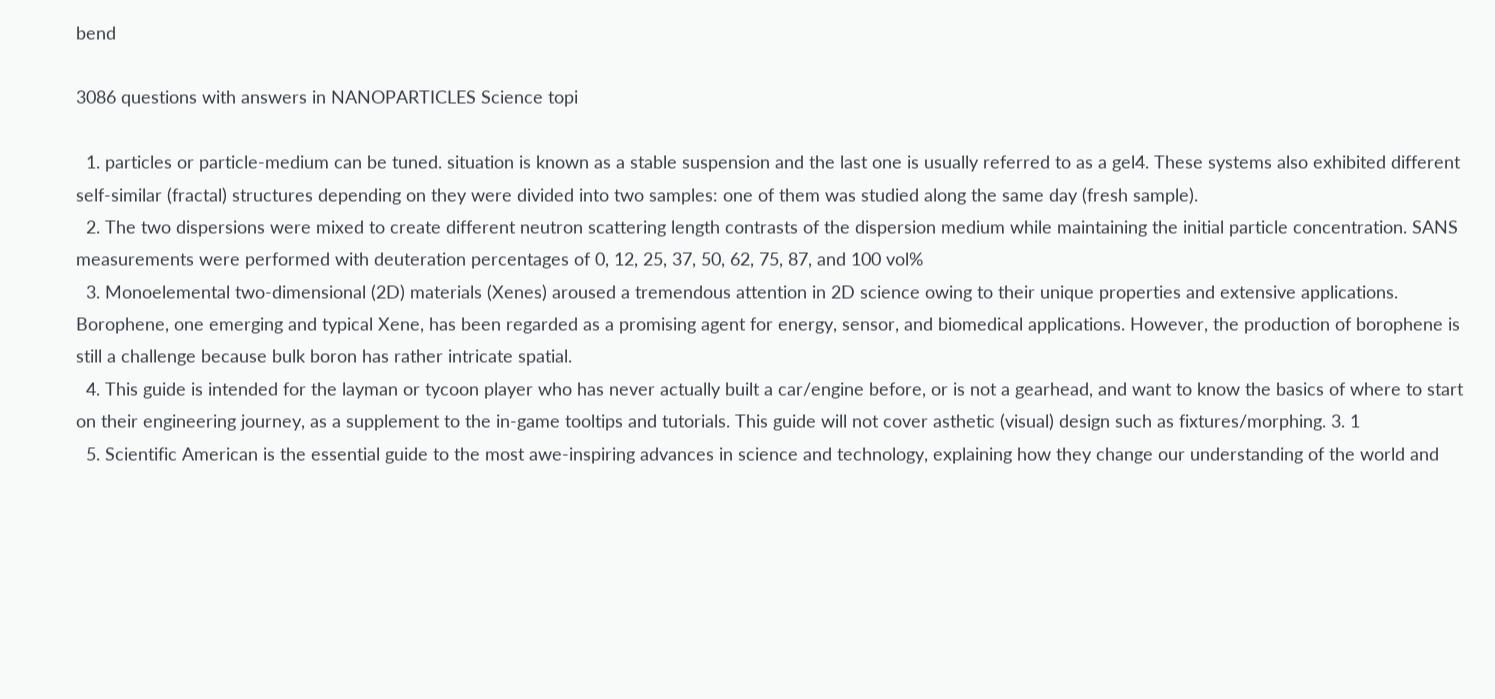bend

3086 questions with answers in NANOPARTICLES Science topi

  1. particles or particle-medium can be tuned. situation is known as a stable suspension and the last one is usually referred to as a gel4. These systems also exhibited different self-similar (fractal) structures depending on they were divided into two samples: one of them was studied along the same day (fresh sample).
  2. The two dispersions were mixed to create different neutron scattering length contrasts of the dispersion medium while maintaining the initial particle concentration. SANS measurements were performed with deuteration percentages of 0, 12, 25, 37, 50, 62, 75, 87, and 100 vol%
  3. Monoelemental two-dimensional (2D) materials (Xenes) aroused a tremendous attention in 2D science owing to their unique properties and extensive applications. Borophene, one emerging and typical Xene, has been regarded as a promising agent for energy, sensor, and biomedical applications. However, the production of borophene is still a challenge because bulk boron has rather intricate spatial.
  4. This guide is intended for the layman or tycoon player who has never actually built a car/engine before, or is not a gearhead, and want to know the basics of where to start on their engineering journey, as a supplement to the in-game tooltips and tutorials. This guide will not cover asthetic (visual) design such as fixtures/morphing. 3. 1
  5. Scientific American is the essential guide to the most awe-inspiring advances in science and technology, explaining how they change our understanding of the world and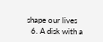shape our lives
  6. A disk with a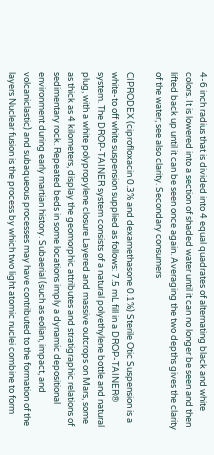4-6 inch radius that is divided into 4 equal quadrates of alternating black and white colors. It is lowered into a section of shaded water until it can no longer be seen and then lifted back up until it can be seen once again. Averaging the two depths gives the clarity of the water; see also clarity. Secondary consumers

CIPRODEX (ciprofloxacin 0.3% and dexamethasone 0.1%) Sterile Otic Suspension is a white-to off white suspension supplied as follows: 7.5 mL fill in a DROP-TAINER® system. The DROP-TAINER system consists of a natural polyethylene bottle and natural plug, with a white polypropylene closure Layered and massive outcrops on Mars, some as thick as 4 kilometers, display the geomorphic attributes and stratigraphic relations of sedimentary rock. Repeated beds in some locations imply a dynamic depositional environment during early martian history. Subaerial (such as eolian, impact, and volcaniclastic) and subaqueous processes may have contributed to the formation of the layers Nuclear fusion is the process by which two light atomic nuclei combine to form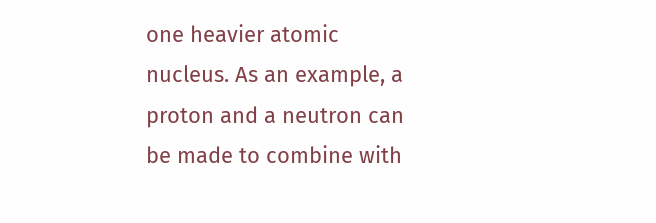one heavier atomic nucleus. As an example, a proton and a neutron can be made to combine with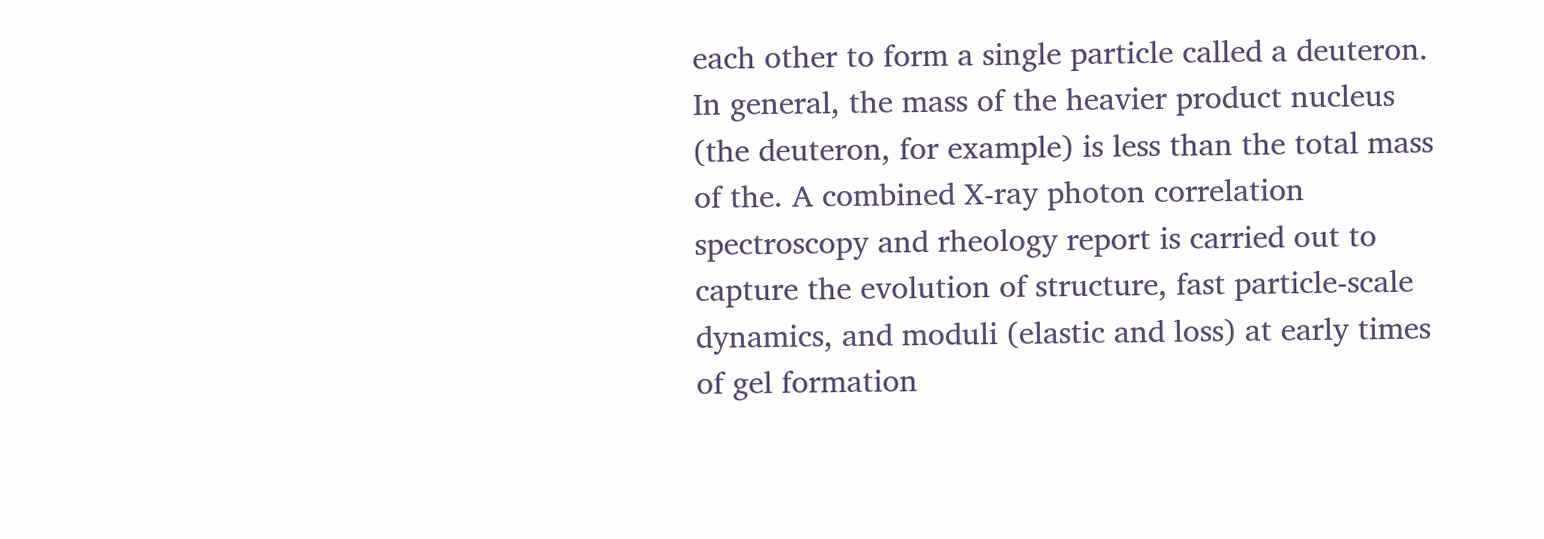each other to form a single particle called a deuteron. In general, the mass of the heavier product nucleus (the deuteron, for example) is less than the total mass of the. A combined X-ray photon correlation spectroscopy and rheology report is carried out to capture the evolution of structure, fast particle-scale dynamics, and moduli (elastic and loss) at early times of gel formation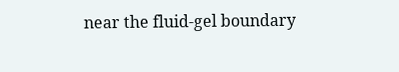near the fluid-gel boundary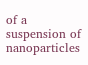of a suspension of nanoparticles